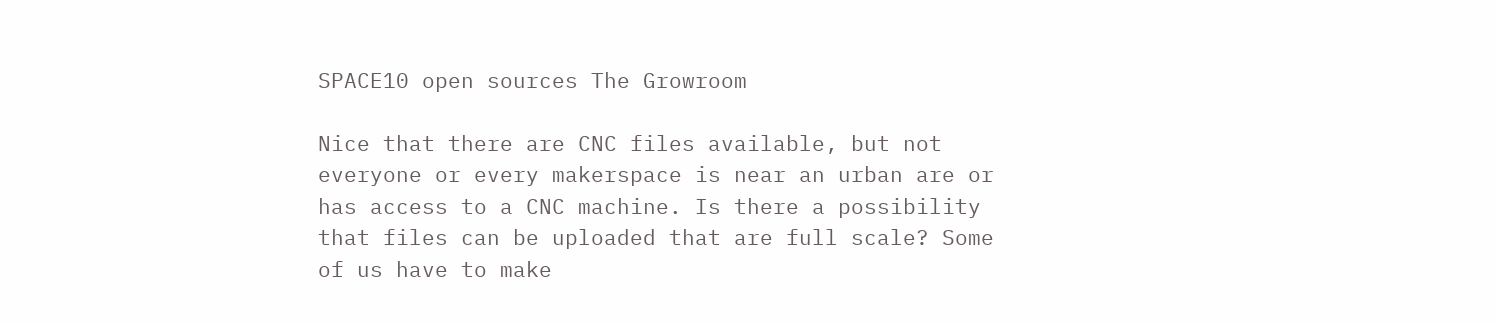SPACE10 open sources The Growroom

Nice that there are CNC files available, but not everyone or every makerspace is near an urban are or has access to a CNC machine. Is there a possibility that files can be uploaded that are full scale? Some of us have to make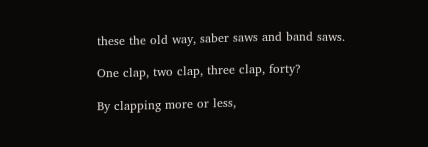these the old way, saber saws and band saws.

One clap, two clap, three clap, forty?

By clapping more or less,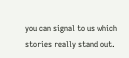you can signal to us which stories really stand out.